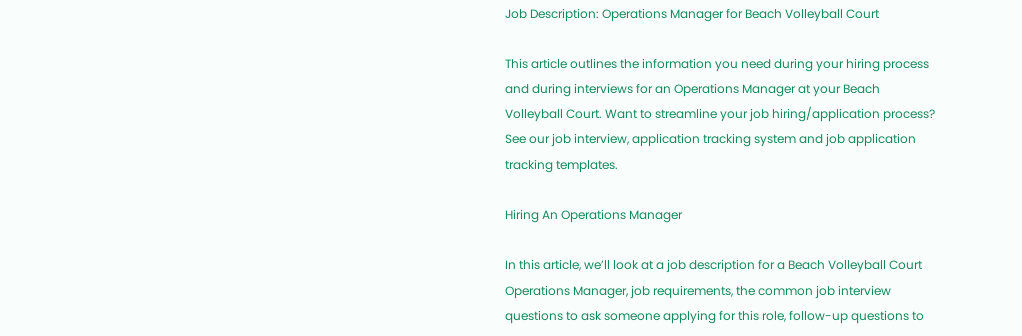Job Description: Operations Manager for Beach Volleyball Court

This article outlines the information you need during your hiring process and during interviews for an Operations Manager at your Beach Volleyball Court. Want to streamline your job hiring/application process? See our job interview, application tracking system and job application tracking templates.

Hiring An Operations Manager

In this article, we’ll look at a job description for a Beach Volleyball Court Operations Manager, job requirements, the common job interview questions to ask someone applying for this role, follow-up questions to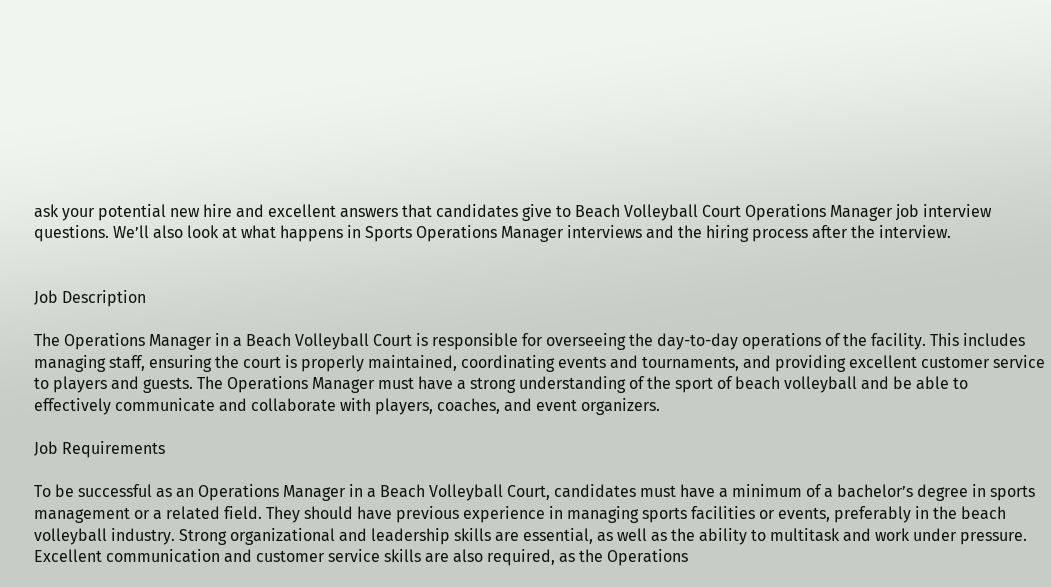ask your potential new hire and excellent answers that candidates give to Beach Volleyball Court Operations Manager job interview questions. We’ll also look at what happens in Sports Operations Manager interviews and the hiring process after the interview.


Job Description

The Operations Manager in a Beach Volleyball Court is responsible for overseeing the day-to-day operations of the facility. This includes managing staff, ensuring the court is properly maintained, coordinating events and tournaments, and providing excellent customer service to players and guests. The Operations Manager must have a strong understanding of the sport of beach volleyball and be able to effectively communicate and collaborate with players, coaches, and event organizers.

Job Requirements

To be successful as an Operations Manager in a Beach Volleyball Court, candidates must have a minimum of a bachelor’s degree in sports management or a related field. They should have previous experience in managing sports facilities or events, preferably in the beach volleyball industry. Strong organizational and leadership skills are essential, as well as the ability to multitask and work under pressure. Excellent communication and customer service skills are also required, as the Operations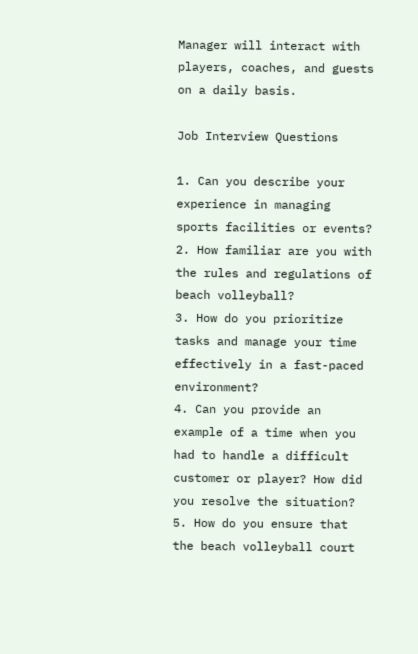Manager will interact with players, coaches, and guests on a daily basis.

Job Interview Questions

1. Can you describe your experience in managing sports facilities or events?
2. How familiar are you with the rules and regulations of beach volleyball?
3. How do you prioritize tasks and manage your time effectively in a fast-paced environment?
4. Can you provide an example of a time when you had to handle a difficult customer or player? How did you resolve the situation?
5. How do you ensure that the beach volleyball court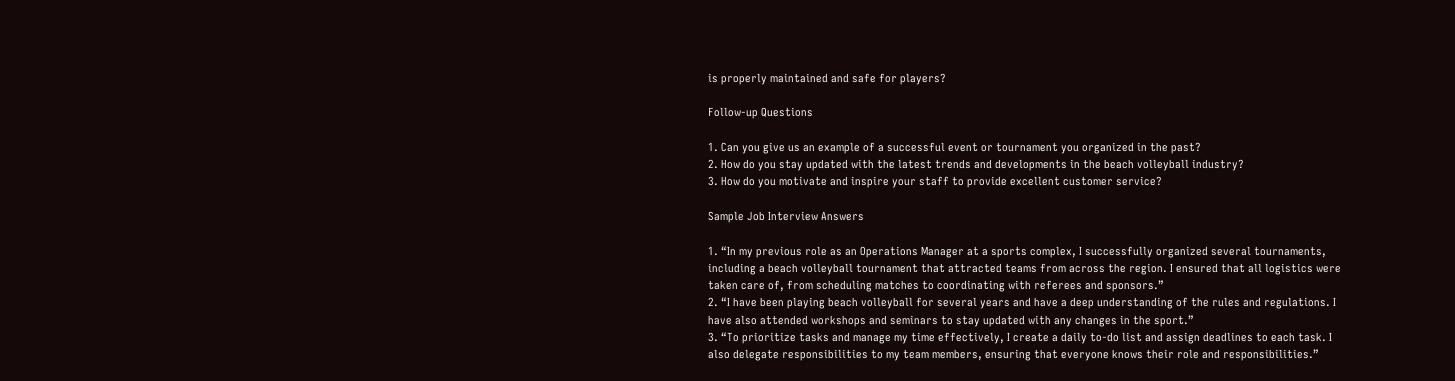is properly maintained and safe for players?

Follow-up Questions

1. Can you give us an example of a successful event or tournament you organized in the past?
2. How do you stay updated with the latest trends and developments in the beach volleyball industry?
3. How do you motivate and inspire your staff to provide excellent customer service?

Sample Job Interview Answers

1. “In my previous role as an Operations Manager at a sports complex, I successfully organized several tournaments, including a beach volleyball tournament that attracted teams from across the region. I ensured that all logistics were taken care of, from scheduling matches to coordinating with referees and sponsors.”
2. “I have been playing beach volleyball for several years and have a deep understanding of the rules and regulations. I have also attended workshops and seminars to stay updated with any changes in the sport.”
3. “To prioritize tasks and manage my time effectively, I create a daily to-do list and assign deadlines to each task. I also delegate responsibilities to my team members, ensuring that everyone knows their role and responsibilities.”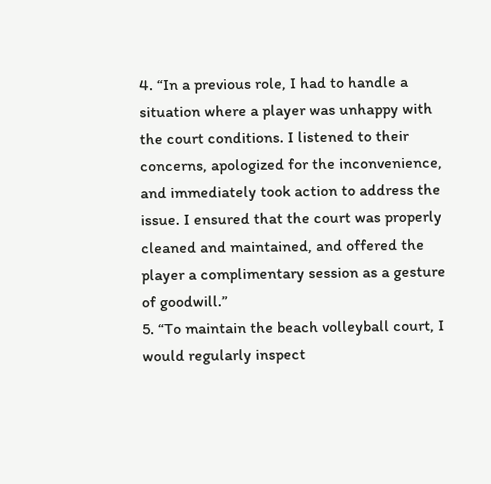4. “In a previous role, I had to handle a situation where a player was unhappy with the court conditions. I listened to their concerns, apologized for the inconvenience, and immediately took action to address the issue. I ensured that the court was properly cleaned and maintained, and offered the player a complimentary session as a gesture of goodwill.”
5. “To maintain the beach volleyball court, I would regularly inspect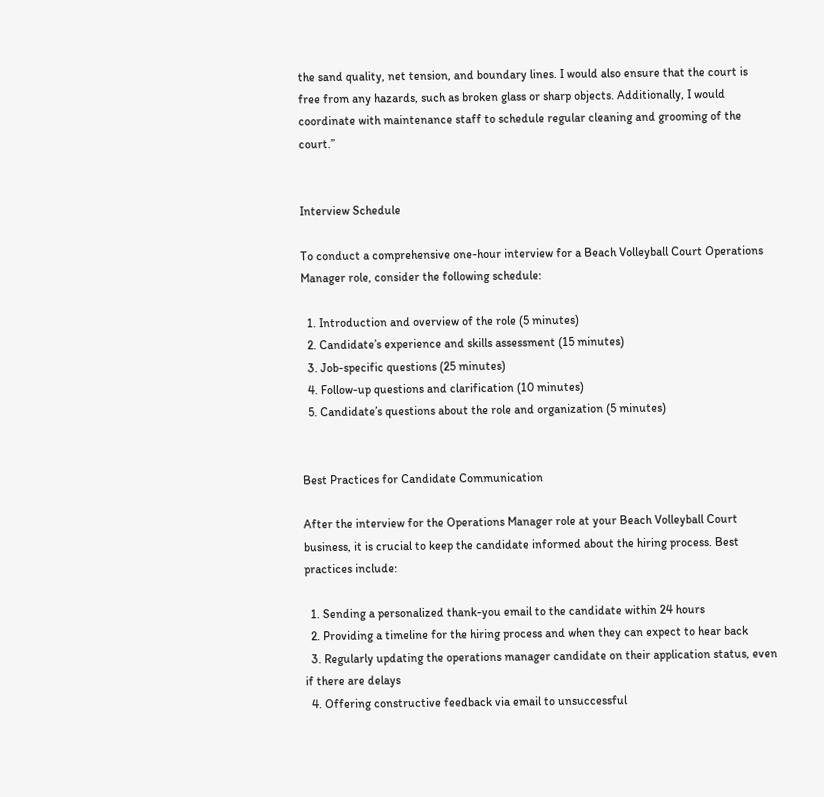the sand quality, net tension, and boundary lines. I would also ensure that the court is free from any hazards, such as broken glass or sharp objects. Additionally, I would coordinate with maintenance staff to schedule regular cleaning and grooming of the court.”


Interview Schedule

To conduct a comprehensive one-hour interview for a Beach Volleyball Court Operations Manager role, consider the following schedule:

  1. Introduction and overview of the role (5 minutes)
  2. Candidate’s experience and skills assessment (15 minutes)
  3. Job-specific questions (25 minutes)
  4. Follow-up questions and clarification (10 minutes)
  5. Candidate’s questions about the role and organization (5 minutes)


Best Practices for Candidate Communication

After the interview for the Operations Manager role at your Beach Volleyball Court business, it is crucial to keep the candidate informed about the hiring process. Best practices include:

  1. Sending a personalized thank-you email to the candidate within 24 hours
  2. Providing a timeline for the hiring process and when they can expect to hear back
  3. Regularly updating the operations manager candidate on their application status, even if there are delays
  4. Offering constructive feedback via email to unsuccessful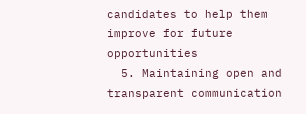candidates to help them improve for future opportunities
  5. Maintaining open and transparent communication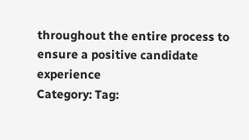throughout the entire process to ensure a positive candidate experience
Category: Tag: